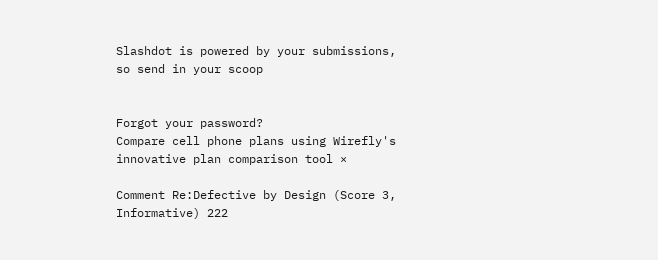Slashdot is powered by your submissions, so send in your scoop


Forgot your password?
Compare cell phone plans using Wirefly's innovative plan comparison tool ×

Comment Re:Defective by Design (Score 3, Informative) 222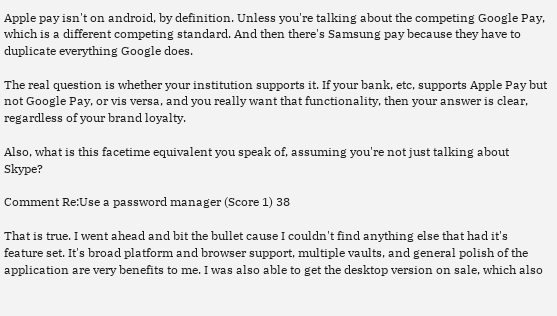Apple pay isn't on android, by definition. Unless you're talking about the competing Google Pay, which is a different competing standard. And then there's Samsung pay because they have to duplicate everything Google does.

The real question is whether your institution supports it. If your bank, etc, supports Apple Pay but not Google Pay, or vis versa, and you really want that functionality, then your answer is clear, regardless of your brand loyalty.

Also, what is this facetime equivalent you speak of, assuming you're not just talking about Skype?

Comment Re:Use a password manager (Score 1) 38

That is true. I went ahead and bit the bullet cause I couldn't find anything else that had it's feature set. It's broad platform and browser support, multiple vaults, and general polish of the application are very benefits to me. I was also able to get the desktop version on sale, which also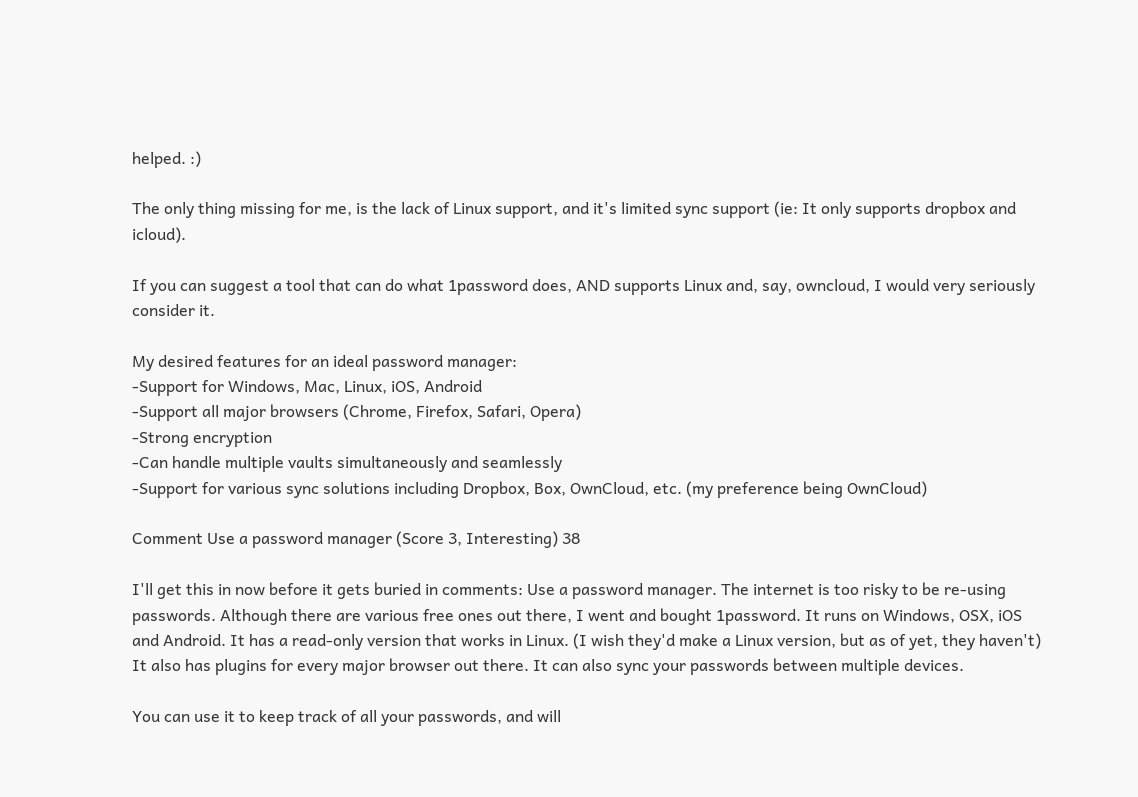helped. :)

The only thing missing for me, is the lack of Linux support, and it's limited sync support (ie: It only supports dropbox and icloud).

If you can suggest a tool that can do what 1password does, AND supports Linux and, say, owncloud, I would very seriously consider it.

My desired features for an ideal password manager:
-Support for Windows, Mac, Linux, iOS, Android
-Support all major browsers (Chrome, Firefox, Safari, Opera)
-Strong encryption
-Can handle multiple vaults simultaneously and seamlessly
-Support for various sync solutions including Dropbox, Box, OwnCloud, etc. (my preference being OwnCloud)

Comment Use a password manager (Score 3, Interesting) 38

I'll get this in now before it gets buried in comments: Use a password manager. The internet is too risky to be re-using passwords. Although there are various free ones out there, I went and bought 1password. It runs on Windows, OSX, iOS and Android. It has a read-only version that works in Linux. (I wish they'd make a Linux version, but as of yet, they haven't) It also has plugins for every major browser out there. It can also sync your passwords between multiple devices.

You can use it to keep track of all your passwords, and will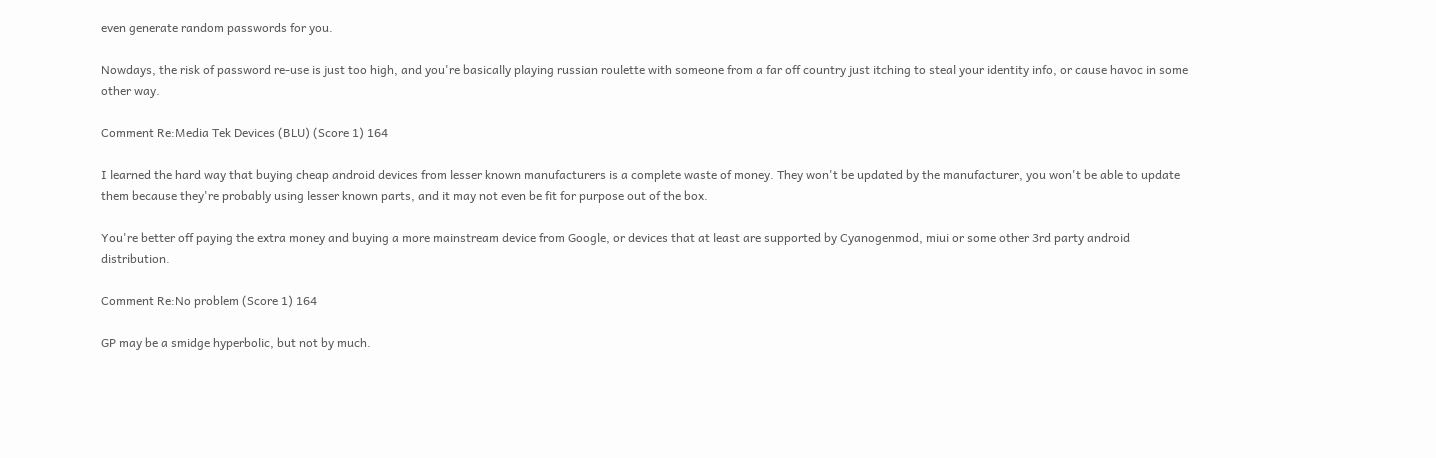even generate random passwords for you.

Nowdays, the risk of password re-use is just too high, and you're basically playing russian roulette with someone from a far off country just itching to steal your identity info, or cause havoc in some other way.

Comment Re:Media Tek Devices (BLU) (Score 1) 164

I learned the hard way that buying cheap android devices from lesser known manufacturers is a complete waste of money. They won't be updated by the manufacturer, you won't be able to update them because they're probably using lesser known parts, and it may not even be fit for purpose out of the box.

You're better off paying the extra money and buying a more mainstream device from Google, or devices that at least are supported by Cyanogenmod, miui or some other 3rd party android distribution.

Comment Re:No problem (Score 1) 164

GP may be a smidge hyperbolic, but not by much.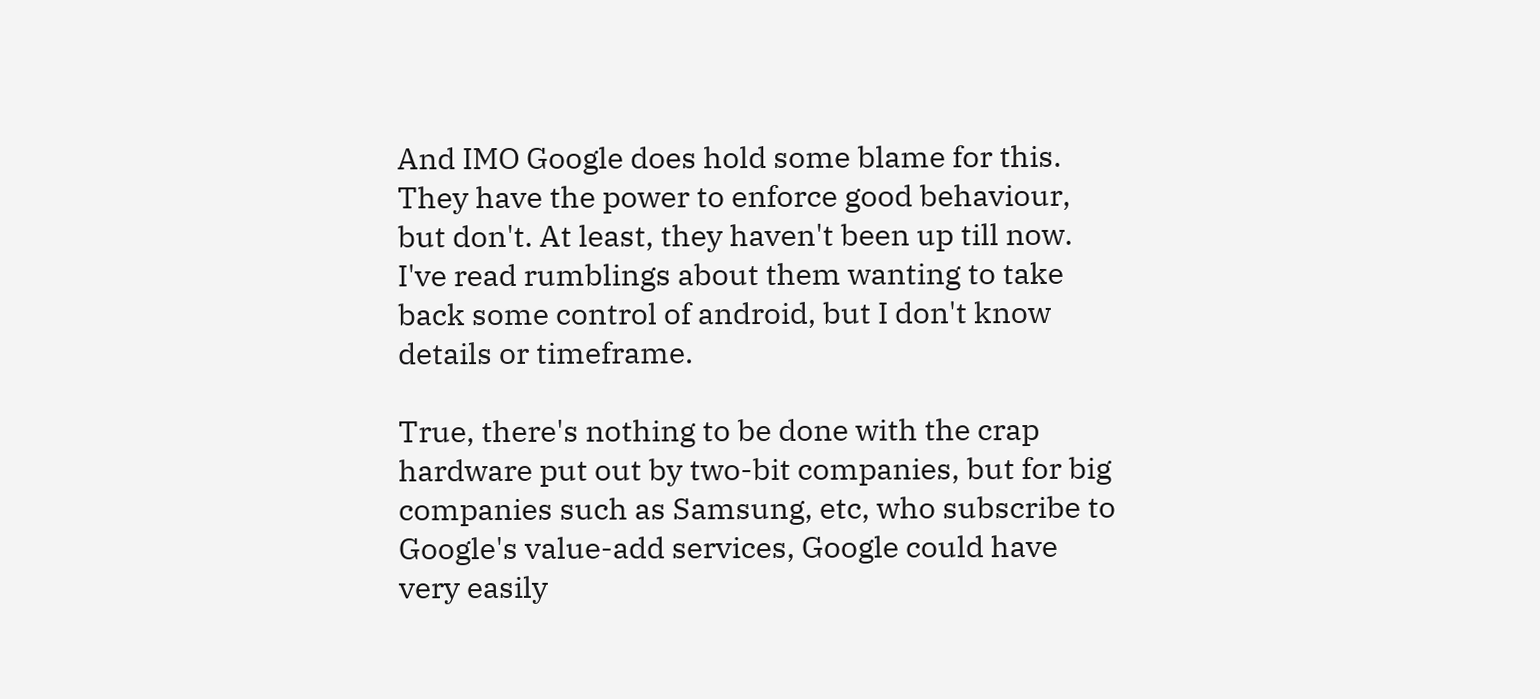And IMO Google does hold some blame for this. They have the power to enforce good behaviour, but don't. At least, they haven't been up till now. I've read rumblings about them wanting to take back some control of android, but I don't know details or timeframe.

True, there's nothing to be done with the crap hardware put out by two-bit companies, but for big companies such as Samsung, etc, who subscribe to Google's value-add services, Google could have very easily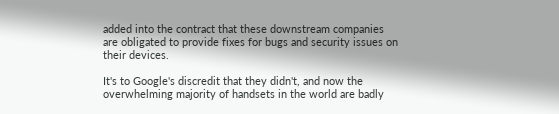added into the contract that these downstream companies are obligated to provide fixes for bugs and security issues on their devices.

It's to Google's discredit that they didn't, and now the overwhelming majority of handsets in the world are badly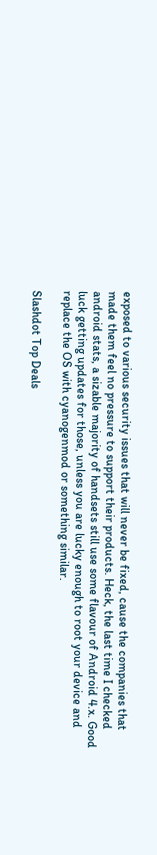exposed to various security issues that will never be fixed, cause the companies that made them feel no pressure to support their products. Heck, the last time I checked android stats, a sizable majority of handsets still use some flavour of Android 4.x. Good luck getting updates for those, unless you are lucky enough to root your device and replace the OS with cyanogenmod or something similar.

Slashdot Top Deals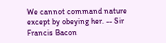We cannot command nature except by obeying her. -- Sir Francis Bacon